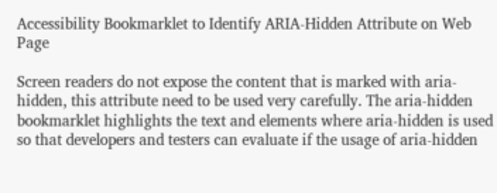Accessibility Bookmarklet to Identify ARIA-Hidden Attribute on Web Page

Screen readers do not expose the content that is marked with aria-hidden, this attribute need to be used very carefully. The aria-hidden bookmarklet highlights the text and elements where aria-hidden is used so that developers and testers can evaluate if the usage of aria-hidden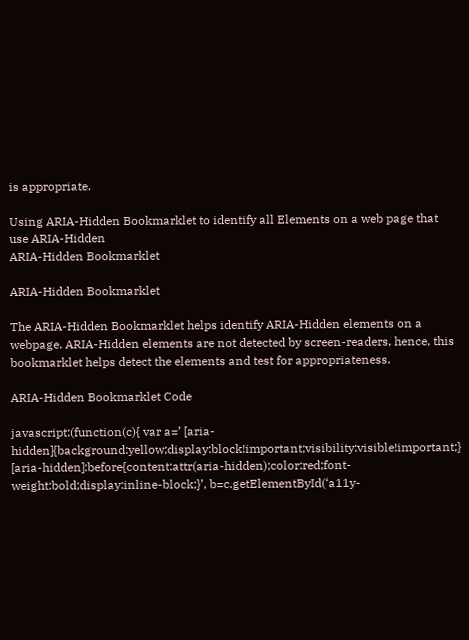is appropriate.

Using ARIA-Hidden Bookmarklet to identify all Elements on a web page that use ARIA-Hidden
ARIA-Hidden Bookmarklet

ARIA-Hidden Bookmarklet

The ARIA-Hidden Bookmarklet helps identify ARIA-Hidden elements on a webpage. ARIA-Hidden elements are not detected by screen-readers, hence, this bookmarklet helps detect the elements and test for appropriateness.

ARIA-Hidden Bookmarklet Code

javascript:(function(c){ var a=’ [aria-hidden]{background:yellow;display:block!important;visibility:visible!important;} [aria-hidden]:before{content:attr(aria-hidden);color:red;font-weight:bold;display:inline-block;}’, b=c.getElementById(‘a11y-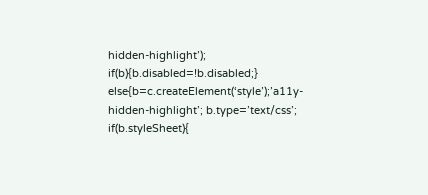hidden-highlight’); if(b){b.disabled=!b.disabled;} else{b=c.createElement(‘style’);’a11y-hidden-highlight’; b.type=’text/css’; if(b.styleSheet){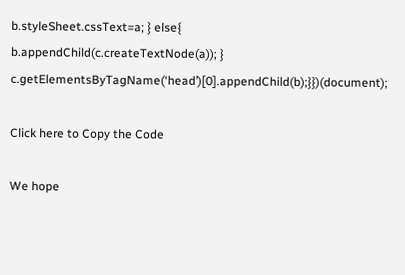b.styleSheet.cssText=a; } else{ b.appendChild(c.createTextNode(a)); } c.getElementsByTagName(‘head’)[0].appendChild(b);}})(document);

Click here to Copy the Code

We hope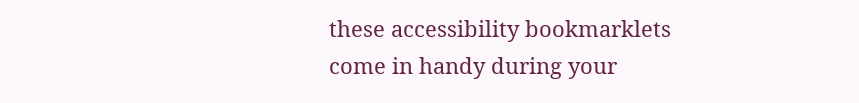these accessibility bookmarklets come in handy during your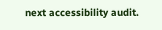next accessibility audit.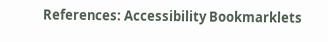References: Accessibility Bookmarklets